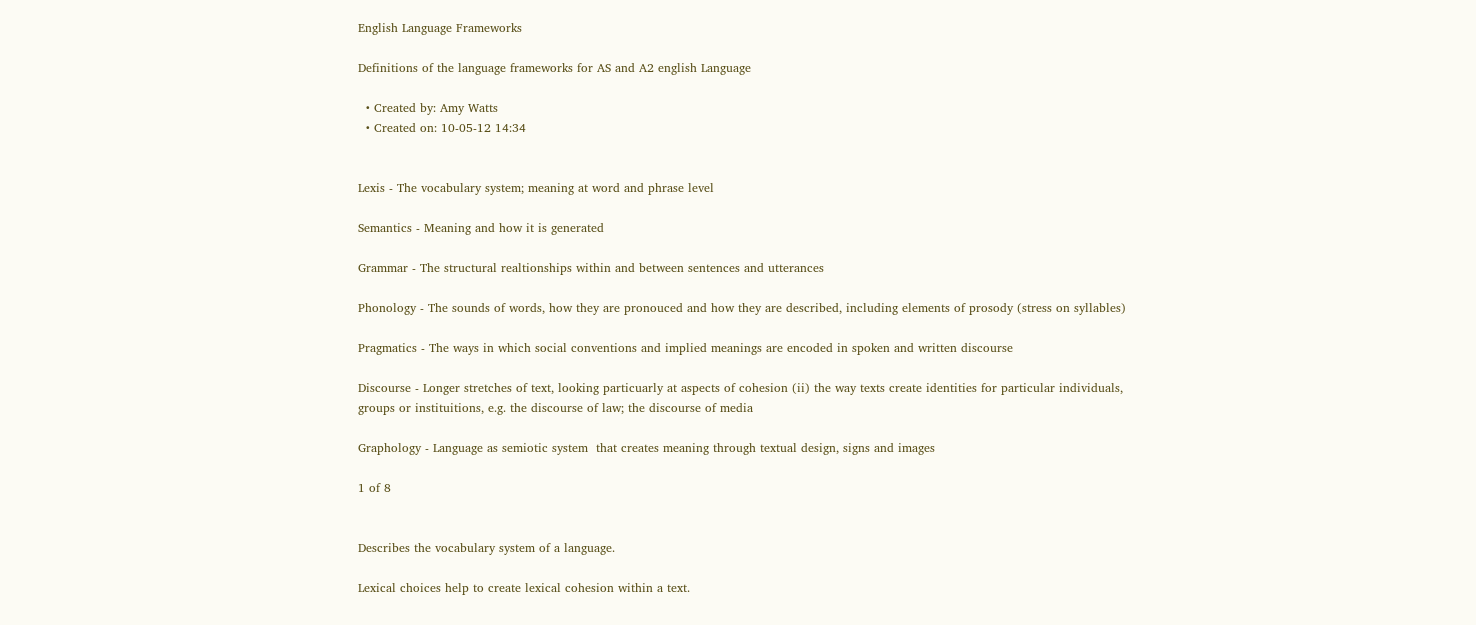English Language Frameworks

Definitions of the language frameworks for AS and A2 english Language

  • Created by: Amy Watts
  • Created on: 10-05-12 14:34


Lexis - The vocabulary system; meaning at word and phrase level

Semantics - Meaning and how it is generated

Grammar - The structural realtionships within and between sentences and utterances

Phonology - The sounds of words, how they are pronouced and how they are described, including elements of prosody (stress on syllables)

Pragmatics - The ways in which social conventions and implied meanings are encoded in spoken and written discourse

Discourse - Longer stretches of text, looking particuarly at aspects of cohesion (ii) the way texts create identities for particular individuals, groups or instituitions, e.g. the discourse of law; the discourse of media

Graphology - Language as semiotic system  that creates meaning through textual design, signs and images

1 of 8


Describes the vocabulary system of a language.

Lexical choices help to create lexical cohesion within a text.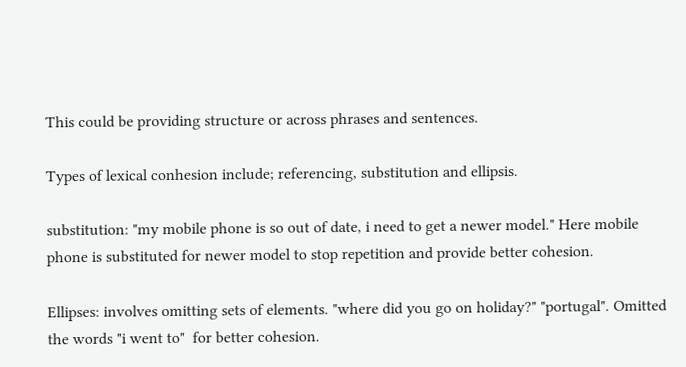This could be providing structure or across phrases and sentences.

Types of lexical conhesion include; referencing, substitution and ellipsis.

substitution: "my mobile phone is so out of date, i need to get a newer model." Here mobile phone is substituted for newer model to stop repetition and provide better cohesion.

Ellipses: involves omitting sets of elements. "where did you go on holiday?" "portugal". Omitted the words "i went to"  for better cohesion.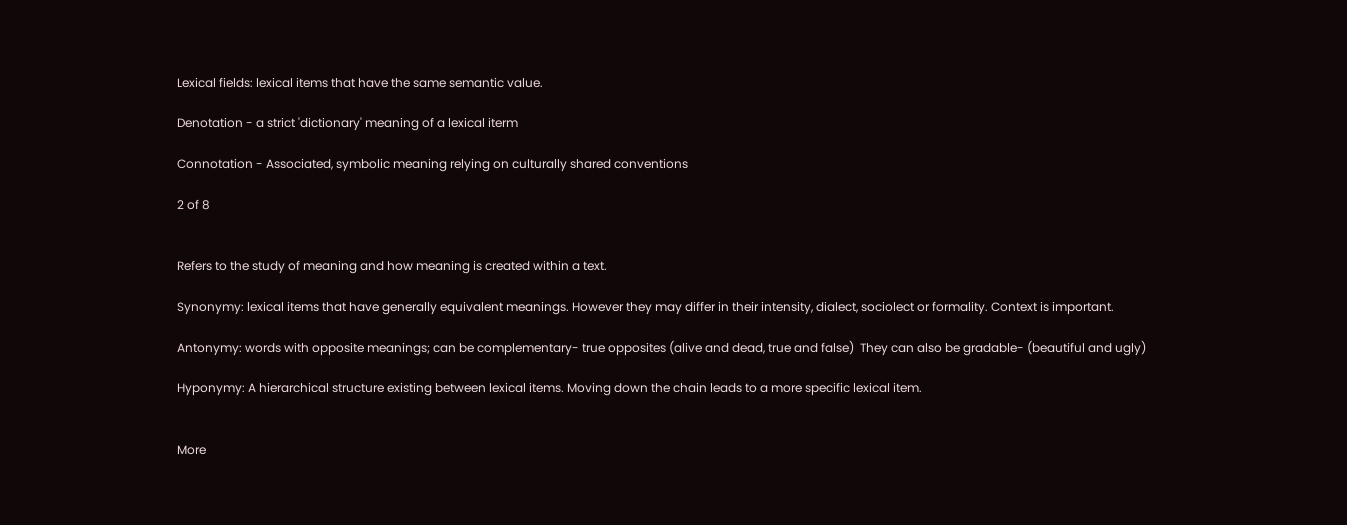Lexical fields: lexical items that have the same semantic value.

Denotation - a strict 'dictionary' meaning of a lexical iterm

Connotation - Associated, symbolic meaning relying on culturally shared conventions

2 of 8


Refers to the study of meaning and how meaning is created within a text.

Synonymy: lexical items that have generally equivalent meanings. However they may differ in their intensity, dialect, sociolect or formality. Context is important.

Antonymy: words with opposite meanings; can be complementary- true opposites (alive and dead, true and false)  They can also be gradable- (beautiful and ugly)

Hyponymy: A hierarchical structure existing between lexical items. Moving down the chain leads to a more specific lexical item.


More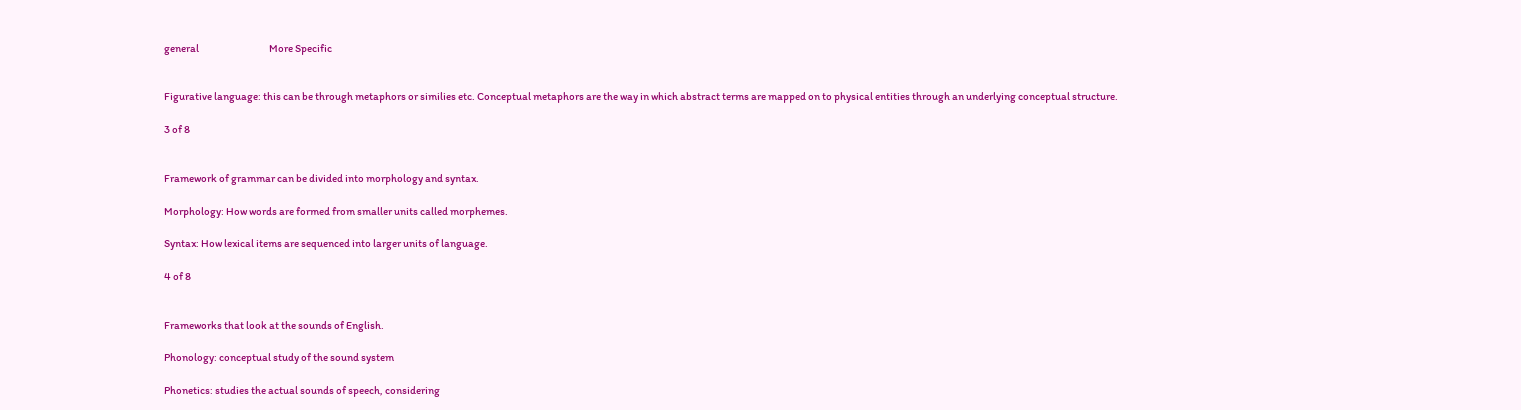general                                   More Specific


Figurative language: this can be through metaphors or similies etc. Conceptual metaphors are the way in which abstract terms are mapped on to physical entities through an underlying conceptual structure.

3 of 8


Framework of grammar can be divided into morphology and syntax.

Morphology: How words are formed from smaller units called morphemes.

Syntax: How lexical items are sequenced into larger units of language.

4 of 8


Frameworks that look at the sounds of English.

Phonology: conceptual study of the sound system

Phonetics: studies the actual sounds of speech, considering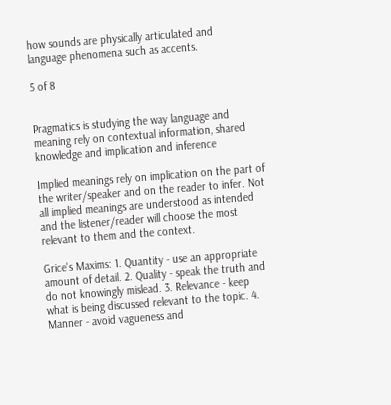how sounds are physically articulated and language phenomena such as accents.

5 of 8


Pragmatics is studying the way language and meaning rely on contextual information, shared knowledge and implication and inference

Implied meanings rely on implication on the part of the writer/speaker and on the reader to infer. Not all implied meanings are understood as intended and the listener/reader will choose the most relevant to them and the context.

Grice's Maxims: 1. Quantity - use an appropriate amount of detail. 2. Quality - speak the truth and do not knowingly mislead. 3. Relevance - keep what is being discussed relevant to the topic. 4. Manner - avoid vagueness and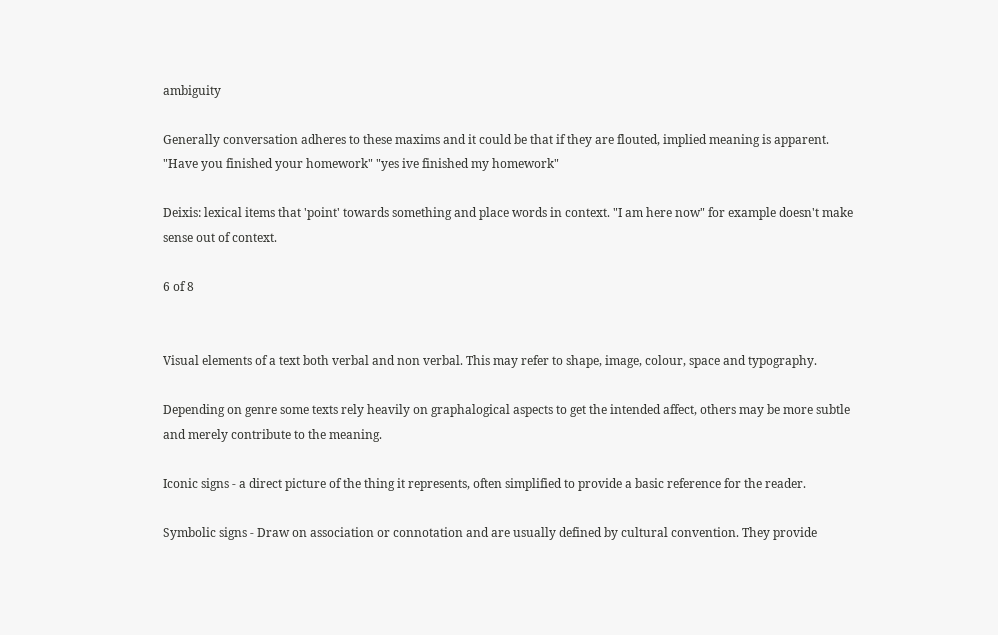ambiguity

Generally conversation adheres to these maxims and it could be that if they are flouted, implied meaning is apparent. "Have you finished your homework" "yes ive finished my homework"

Deixis: lexical items that 'point' towards something and place words in context. "I am here now" for example doesn't make sense out of context.

6 of 8


Visual elements of a text both verbal and non verbal. This may refer to shape, image, colour, space and typography.

Depending on genre some texts rely heavily on graphalogical aspects to get the intended affect, others may be more subtle and merely contribute to the meaning.

Iconic signs - a direct picture of the thing it represents, often simplified to provide a basic reference for the reader.

Symbolic signs - Draw on association or connotation and are usually defined by cultural convention. They provide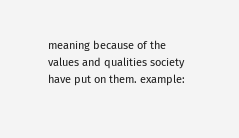meaning because of the values and qualities society have put on them. example: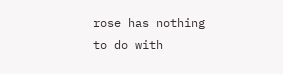rose has nothing to do with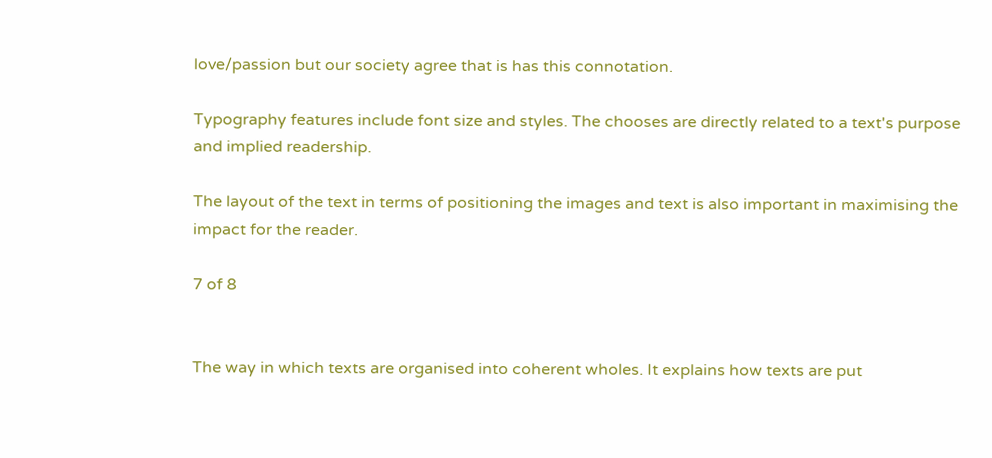love/passion but our society agree that is has this connotation.

Typography features include font size and styles. The chooses are directly related to a text's purpose and implied readership.

The layout of the text in terms of positioning the images and text is also important in maximising the impact for the reader.

7 of 8


The way in which texts are organised into coherent wholes. It explains how texts are put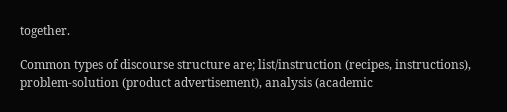together.

Common types of discourse structure are; list/instruction (recipes, instructions), problem-solution (product advertisement), analysis (academic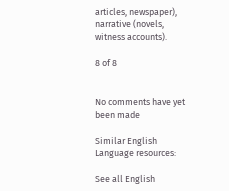articles, newspaper), narrative (novels, witness accounts).

8 of 8


No comments have yet been made

Similar English Language resources:

See all English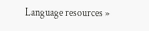Language resources »